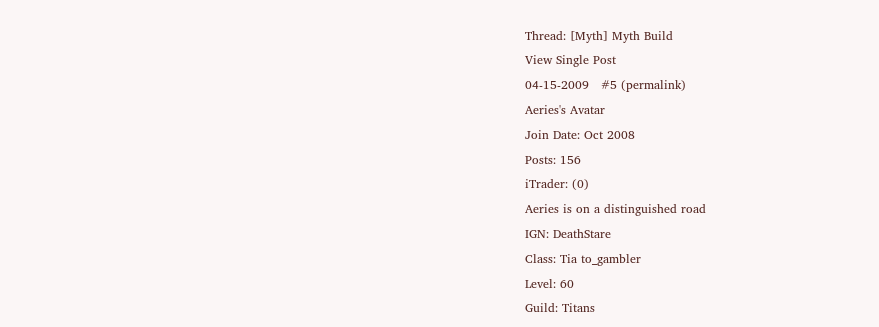Thread: [Myth] Myth Build
View Single Post
04-15-2009   #5 (permalink)
Aeries's Avatar
Join Date: Oct 2008
Posts: 156
iTrader: (0)
Aeries is on a distinguished road
IGN: DeathStare
Class: Tia to_gambler
Level: 60
Guild: Titans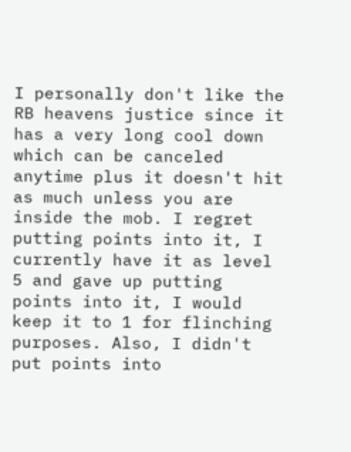I personally don't like the RB heavens justice since it has a very long cool down which can be canceled anytime plus it doesn't hit as much unless you are inside the mob. I regret putting points into it, I currently have it as level 5 and gave up putting points into it, I would keep it to 1 for flinching purposes. Also, I didn't put points into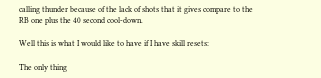calling thunder because of the lack of shots that it gives compare to the RB one plus the 40 second cool-down.

Well this is what I would like to have if I have skill resets:

The only thing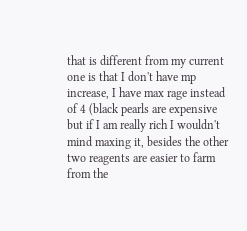that is different from my current one is that I don't have mp increase, I have max rage instead of 4 (black pearls are expensive but if I am really rich I wouldn't mind maxing it, besides the other two reagents are easier to farm from the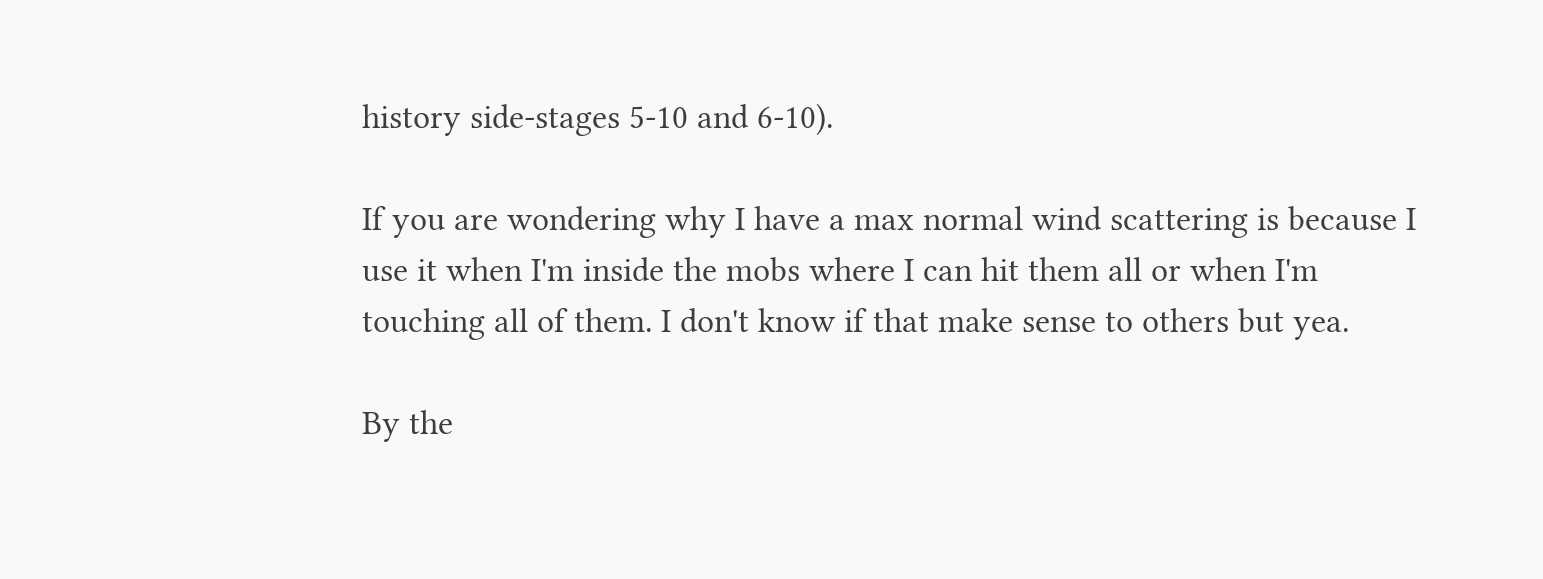history side-stages 5-10 and 6-10).

If you are wondering why I have a max normal wind scattering is because I use it when I'm inside the mobs where I can hit them all or when I'm touching all of them. I don't know if that make sense to others but yea.

By the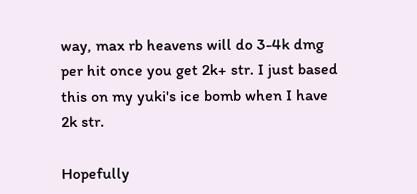way, max rb heavens will do 3-4k dmg per hit once you get 2k+ str. I just based this on my yuki's ice bomb when I have 2k str.

Hopefully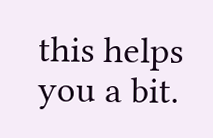this helps you a bit.